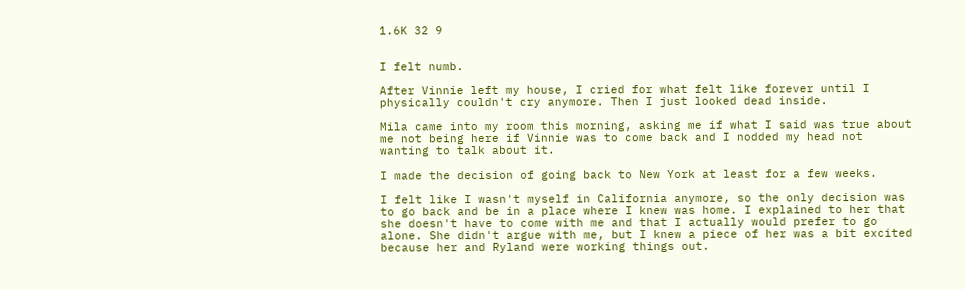1.6K 32 9


I felt numb.

After Vinnie left my house, I cried for what felt like forever until I physically couldn't cry anymore. Then I just looked dead inside.

Mila came into my room this morning, asking me if what I said was true about me not being here if Vinnie was to come back and I nodded my head not wanting to talk about it.

I made the decision of going back to New York at least for a few weeks.

I felt like I wasn't myself in California anymore, so the only decision was to go back and be in a place where I knew was home. I explained to her that she doesn't have to come with me and that I actually would prefer to go alone. She didn't argue with me, but I knew a piece of her was a bit excited because her and Ryland were working things out.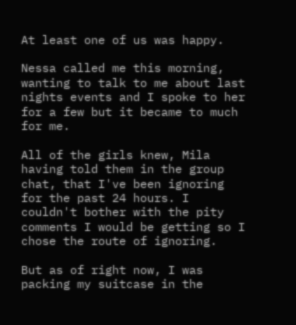At least one of us was happy.

Nessa called me this morning, wanting to talk to me about last nights events and I spoke to her for a few but it became to much for me.

All of the girls knew, Mila having told them in the group chat, that I've been ignoring for the past 24 hours. I couldn't bother with the pity comments I would be getting so I chose the route of ignoring.

But as of right now, I was packing my suitcase in the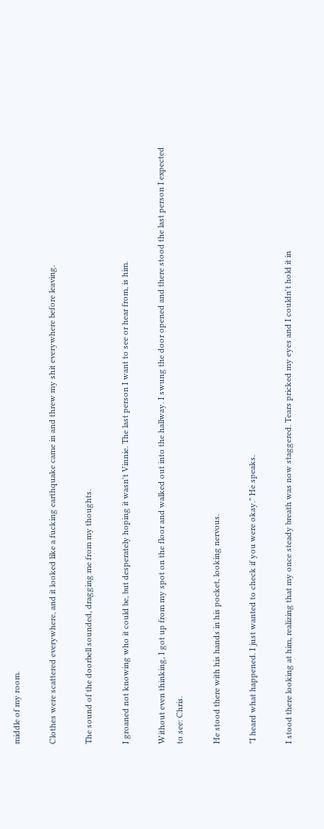middle of my room.

Clothes were scattered everywhere, and it looked like a fucking earthquake came in and threw my shit everywhere before leaving.

The sound of the doorbell sounded, dragging me from my thoughts.

I groaned not knowing who it could be, but desperately hoping it wasn't Vinnie. The last person I want to see or hear from, is him.

Without even thinking, I got up from my spot on the floor and walked out into the hallway. I swung the door opened and there stood the last person I expected to see: Chris.

He stood there with his hands in his pocket, looking nervous.

"I heard what happened. I just wanted to check if you were okay." He speaks.

I stood there looking at him, realizing that my once steady breath was now staggered. Tears pricked my eyes and I couldn't hold it in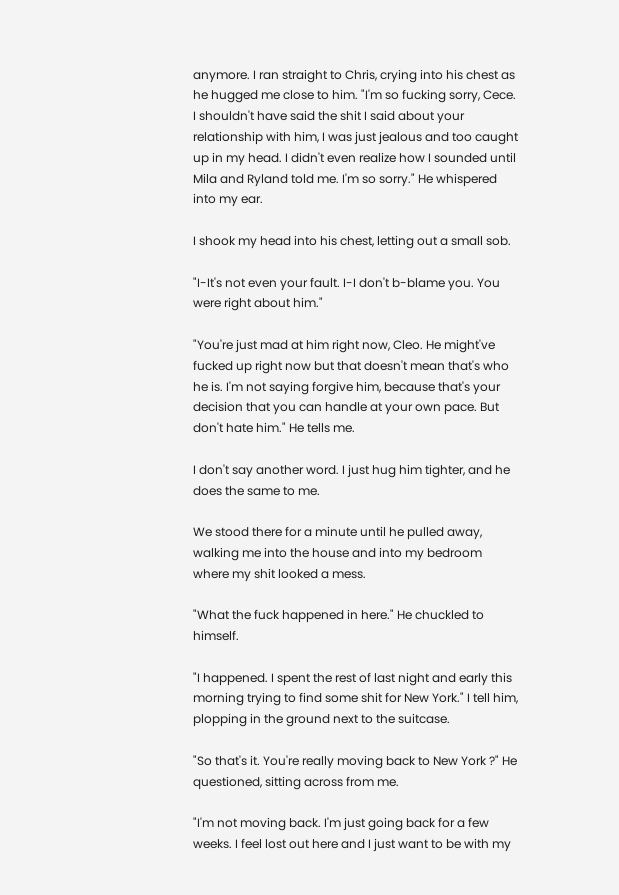anymore. I ran straight to Chris, crying into his chest as he hugged me close to him. "I'm so fucking sorry, Cece. I shouldn't have said the shit I said about your relationship with him, I was just jealous and too caught up in my head. I didn't even realize how I sounded until Mila and Ryland told me. I'm so sorry." He whispered into my ear.

I shook my head into his chest, letting out a small sob.

"I-It's not even your fault. I-I don't b-blame you. You were right about him."

"You're just mad at him right now, Cleo. He might've fucked up right now but that doesn't mean that's who he is. I'm not saying forgive him, because that's your decision that you can handle at your own pace. But don't hate him." He tells me.

I don't say another word. I just hug him tighter, and he does the same to me.

We stood there for a minute until he pulled away, walking me into the house and into my bedroom where my shit looked a mess.

"What the fuck happened in here." He chuckled to himself.

"I happened. I spent the rest of last night and early this morning trying to find some shit for New York." I tell him, plopping in the ground next to the suitcase.

"So that's it. You're really moving back to New York ?" He questioned, sitting across from me.

"I'm not moving back. I'm just going back for a few weeks. I feel lost out here and I just want to be with my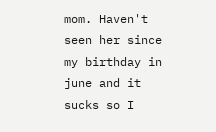mom. Haven't seen her since my birthday in june and it sucks so I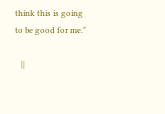think this is going to be good for me."

   ||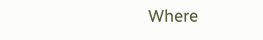Where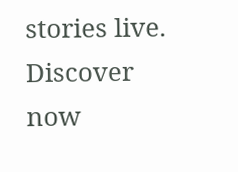stories live. Discover now